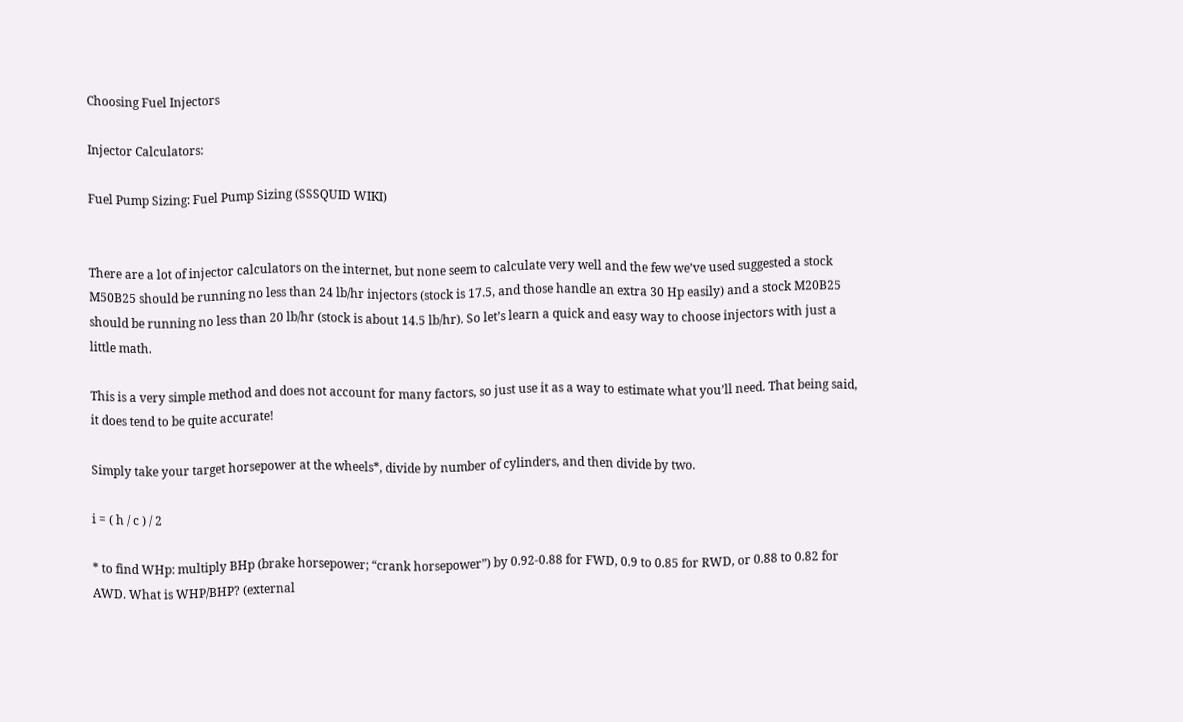Choosing Fuel Injectors

Injector Calculators:

Fuel Pump Sizing: Fuel Pump Sizing (SSSQUID WIKI)


There are a lot of injector calculators on the internet, but none seem to calculate very well and the few we’ve used suggested a stock M50B25 should be running no less than 24 lb/hr injectors (stock is 17.5, and those handle an extra 30 Hp easily) and a stock M20B25 should be running no less than 20 lb/hr (stock is about 14.5 lb/hr). So let’s learn a quick and easy way to choose injectors with just a little math.

This is a very simple method and does not account for many factors, so just use it as a way to estimate what you’ll need. That being said, it does tend to be quite accurate!

Simply take your target horsepower at the wheels*, divide by number of cylinders, and then divide by two.

i = ( h / c ) / 2

* to find WHp: multiply BHp (brake horsepower; “crank horsepower”) by 0.92-0.88 for FWD, 0.9 to 0.85 for RWD, or 0.88 to 0.82 for AWD. What is WHP/BHP? (external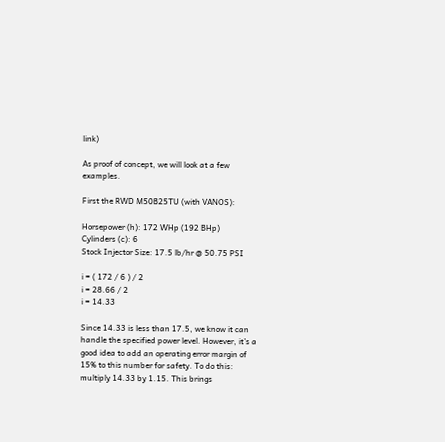link)

As proof of concept, we will look at a few examples.

First the RWD M50B25TU (with VANOS):

Horsepower (h): 172 WHp (192 BHp)
Cylinders (c): 6
Stock Injector Size: 17.5 lb/hr @ 50.75 PSI

i = ( 172 / 6 ) / 2
i = 28.66 / 2
i = 14.33

Since 14.33 is less than 17.5, we know it can handle the specified power level. However, it’s a good idea to add an operating error margin of 15% to this number for safety. To do this: multiply 14.33 by 1.15. This brings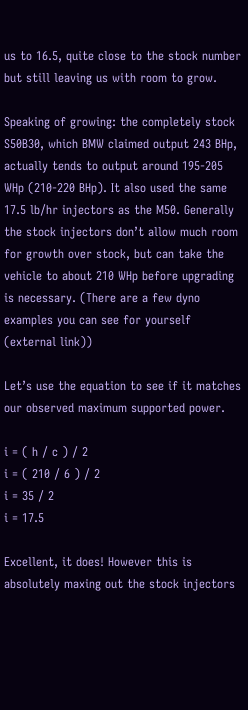us to 16.5, quite close to the stock number but still leaving us with room to grow.

Speaking of growing: the completely stock S50B30, which BMW claimed output 243 BHp, actually tends to output around 195-205 WHp (210-220 BHp). It also used the same 17.5 lb/hr injectors as the M50. Generally the stock injectors don’t allow much room for growth over stock, but can take the vehicle to about 210 WHp before upgrading is necessary. (There are a few dyno examples you can see for yourself (external link))

Let’s use the equation to see if it matches our observed maximum supported power.

i = ( h / c ) / 2
i = ( 210 / 6 ) / 2
i = 35 / 2
i = 17.5

Excellent, it does! However this is absolutely maxing out the stock injectors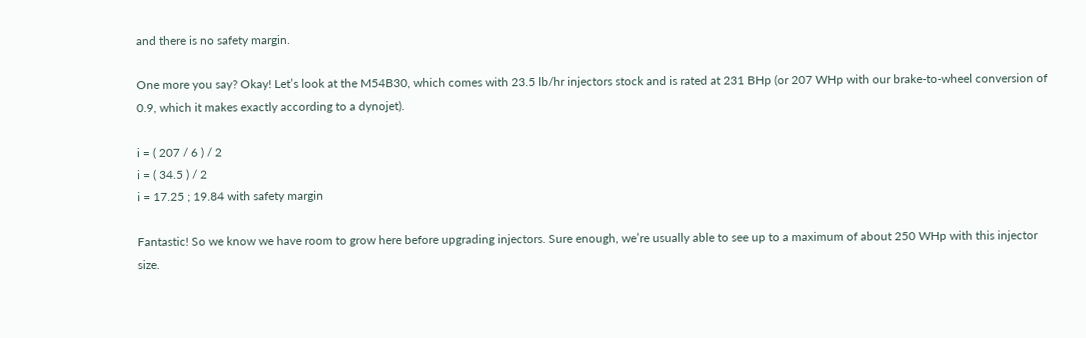and there is no safety margin.

One more you say? Okay! Let’s look at the M54B30, which comes with 23.5 lb/hr injectors stock and is rated at 231 BHp (or 207 WHp with our brake-to-wheel conversion of 0.9, which it makes exactly according to a dynojet).

i = ( 207 / 6 ) / 2
i = ( 34.5 ) / 2
i = 17.25 ; 19.84 with safety margin

Fantastic! So we know we have room to grow here before upgrading injectors. Sure enough, we’re usually able to see up to a maximum of about 250 WHp with this injector size.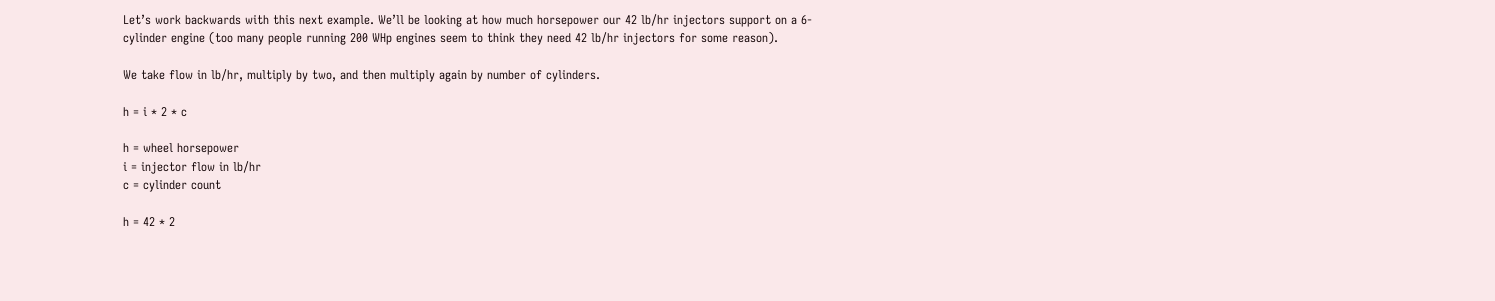Let’s work backwards with this next example. We’ll be looking at how much horsepower our 42 lb/hr injectors support on a 6-cylinder engine (too many people running 200 WHp engines seem to think they need 42 lb/hr injectors for some reason).

We take flow in lb/hr, multiply by two, and then multiply again by number of cylinders.

h = i * 2 * c

h = wheel horsepower
i = injector flow in lb/hr
c = cylinder count

h = 42 * 2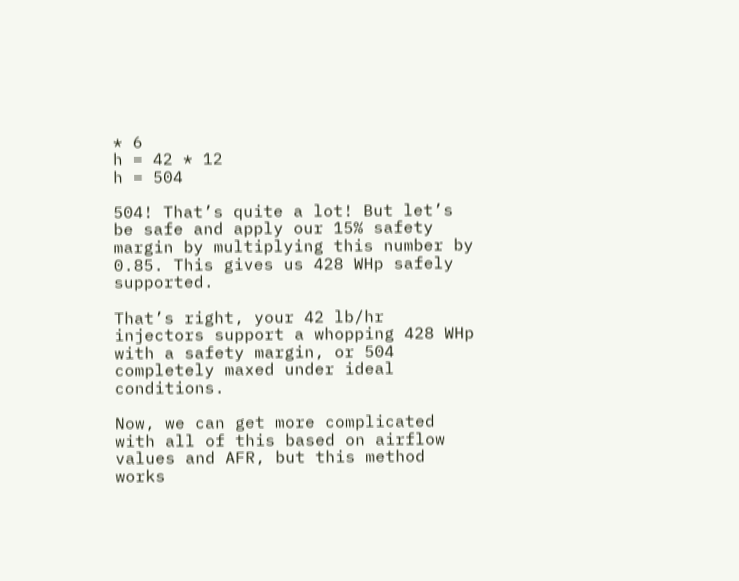* 6
h = 42 * 12
h = 504

504! That’s quite a lot! But let’s be safe and apply our 15% safety margin by multiplying this number by 0.85. This gives us 428 WHp safely supported.

That’s right, your 42 lb/hr injectors support a whopping 428 WHp with a safety margin, or 504 completely maxed under ideal conditions.

Now, we can get more complicated with all of this based on airflow values and AFR, but this method works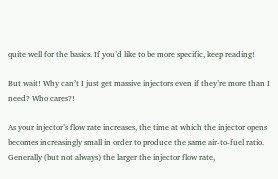quite well for the basics. If you’d like to be more specific, keep reading!

But wait! Why can’t I just get massive injectors even if they’re more than I need? Who cares?!

As your injector’s flow rate increases, the time at which the injector opens becomes increasingly small in order to produce the same air-to-fuel ratio. Generally (but not always) the larger the injector flow rate,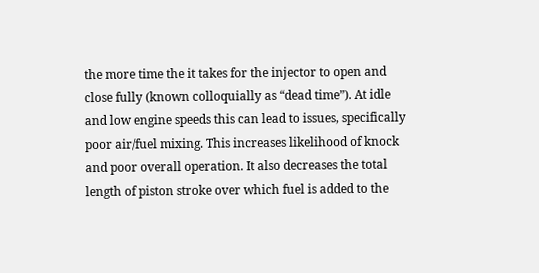the more time the it takes for the injector to open and close fully (known colloquially as “dead time”). At idle and low engine speeds this can lead to issues, specifically poor air/fuel mixing. This increases likelihood of knock and poor overall operation. It also decreases the total length of piston stroke over which fuel is added to the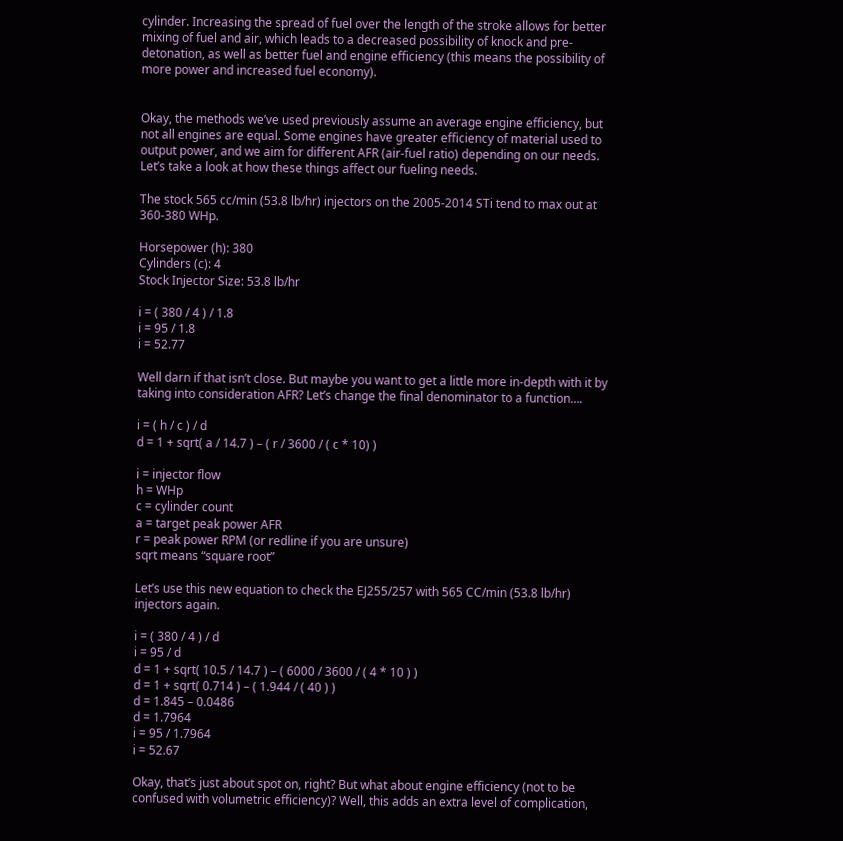cylinder. Increasing the spread of fuel over the length of the stroke allows for better mixing of fuel and air, which leads to a decreased possibility of knock and pre-detonation, as well as better fuel and engine efficiency (this means the possibility of more power and increased fuel economy).


Okay, the methods we’ve used previously assume an average engine efficiency, but not all engines are equal. Some engines have greater efficiency of material used to output power, and we aim for different AFR (air-fuel ratio) depending on our needs. Let’s take a look at how these things affect our fueling needs.

The stock 565 cc/min (53.8 lb/hr) injectors on the 2005-2014 STi tend to max out at 360-380 WHp.

Horsepower (h): 380
Cylinders (c): 4
Stock Injector Size: 53.8 lb/hr

i = ( 380 / 4 ) / 1.8
i = 95 / 1.8
i = 52.77

Well darn if that isn’t close. But maybe you want to get a little more in-depth with it by taking into consideration AFR? Let’s change the final denominator to a function….

i = ( h / c ) / d
d = 1 + sqrt( a / 14.7 ) – ( r / 3600 / ( c * 10) )

i = injector flow
h = WHp
c = cylinder count
a = target peak power AFR
r = peak power RPM (or redline if you are unsure)
sqrt means “square root”

Let’s use this new equation to check the EJ255/257 with 565 CC/min (53.8 lb/hr) injectors again.

i = ( 380 / 4 ) / d
i = 95 / d
d = 1 + sqrt( 10.5 / 14.7 ) – ( 6000 / 3600 / ( 4 * 10 ) )
d = 1 + sqrt( 0.714 ) – ( 1.944 / ( 40 ) )
d = 1.845 – 0.0486
d = 1.7964
i = 95 / 1.7964
i = 52.67

Okay, that’s just about spot on, right? But what about engine efficiency (not to be confused with volumetric efficiency)? Well, this adds an extra level of complication,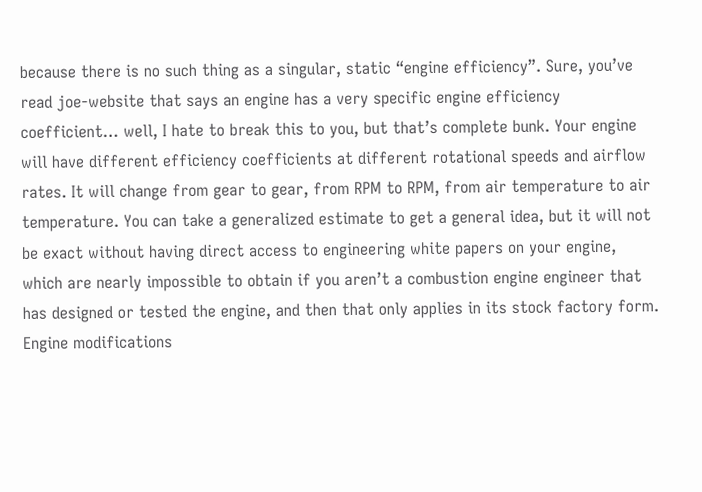because there is no such thing as a singular, static “engine efficiency”. Sure, you’ve read joe-website that says an engine has a very specific engine efficiency coefficient… well, I hate to break this to you, but that’s complete bunk. Your engine will have different efficiency coefficients at different rotational speeds and airflow rates. It will change from gear to gear, from RPM to RPM, from air temperature to air temperature. You can take a generalized estimate to get a general idea, but it will not be exact without having direct access to engineering white papers on your engine, which are nearly impossible to obtain if you aren’t a combustion engine engineer that has designed or tested the engine, and then that only applies in its stock factory form. Engine modifications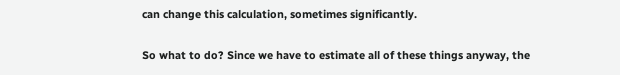can change this calculation, sometimes significantly.

So what to do? Since we have to estimate all of these things anyway, the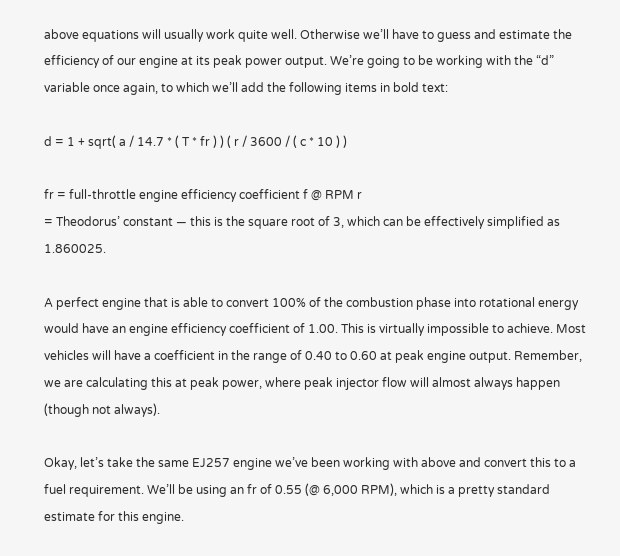above equations will usually work quite well. Otherwise we’ll have to guess and estimate the efficiency of our engine at its peak power output. We’re going to be working with the “d” variable once again, to which we’ll add the following items in bold text:

d = 1 + sqrt( a / 14.7 * ( T * fr ) ) ( r / 3600 / ( c * 10 ) )

fr = full-throttle engine efficiency coefficient f @ RPM r
= Theodorus’ constant — this is the square root of 3, which can be effectively simplified as 1.860025.

A perfect engine that is able to convert 100% of the combustion phase into rotational energy would have an engine efficiency coefficient of 1.00. This is virtually impossible to achieve. Most vehicles will have a coefficient in the range of 0.40 to 0.60 at peak engine output. Remember, we are calculating this at peak power, where peak injector flow will almost always happen (though not always).

Okay, let’s take the same EJ257 engine we’ve been working with above and convert this to a fuel requirement. We’ll be using an fr of 0.55 (@ 6,000 RPM), which is a pretty standard estimate for this engine.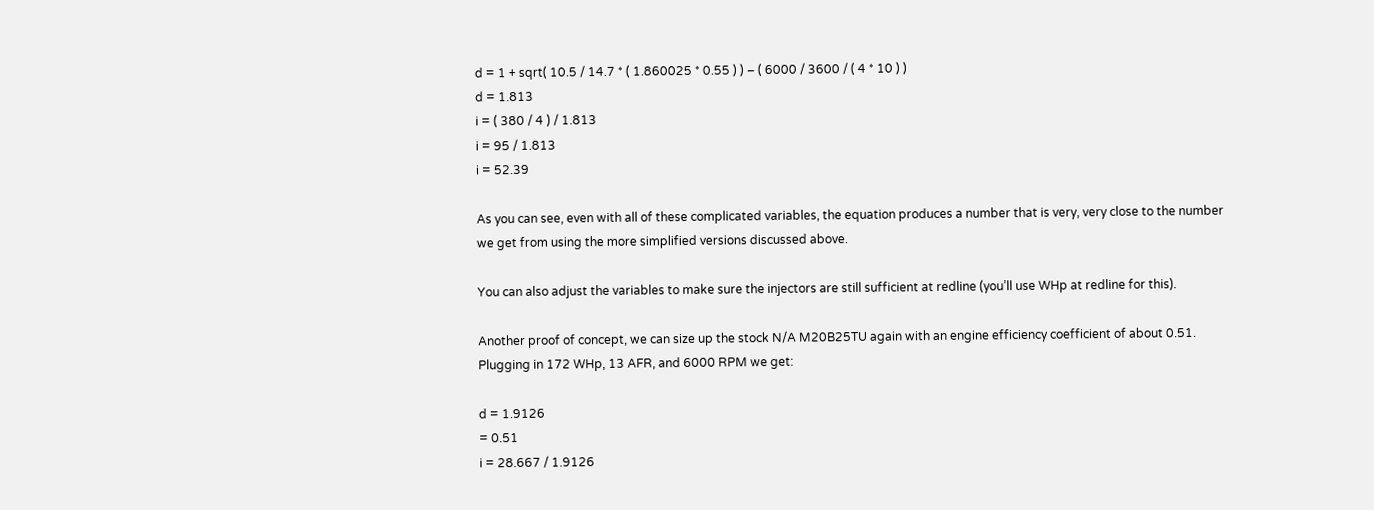d = 1 + sqrt( 10.5 / 14.7 * ( 1.860025 * 0.55 ) ) – ( 6000 / 3600 / ( 4 * 10 ) )
d = 1.813
i = ( 380 / 4 ) / 1.813
i = 95 / 1.813
i = 52.39

As you can see, even with all of these complicated variables, the equation produces a number that is very, very close to the number we get from using the more simplified versions discussed above.

You can also adjust the variables to make sure the injectors are still sufficient at redline (you’ll use WHp at redline for this).

Another proof of concept, we can size up the stock N/A M20B25TU again with an engine efficiency coefficient of about 0.51. Plugging in 172 WHp, 13 AFR, and 6000 RPM we get:

d = 1.9126
= 0.51
i = 28.667 / 1.9126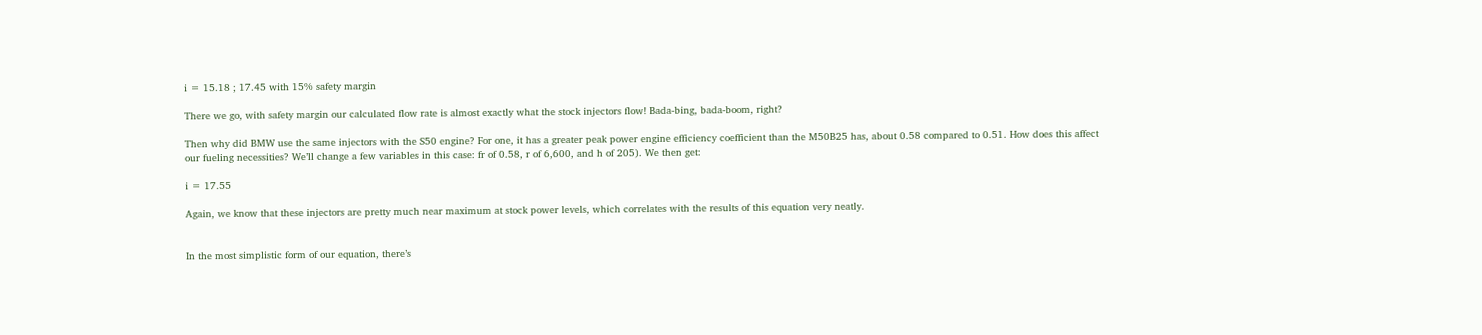i = 15.18 ; 17.45 with 15% safety margin

There we go, with safety margin our calculated flow rate is almost exactly what the stock injectors flow! Bada-bing, bada-boom, right?

Then why did BMW use the same injectors with the S50 engine? For one, it has a greater peak power engine efficiency coefficient than the M50B25 has, about 0.58 compared to 0.51. How does this affect our fueling necessities? We’ll change a few variables in this case: fr of 0.58, r of 6,600, and h of 205). We then get:

i = 17.55

Again, we know that these injectors are pretty much near maximum at stock power levels, which correlates with the results of this equation very neatly.


In the most simplistic form of our equation, there’s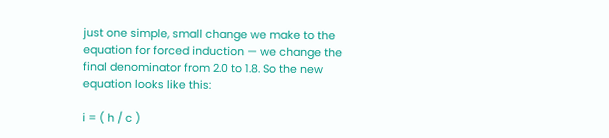just one simple, small change we make to the equation for forced induction — we change the final denominator from 2.0 to 1.8. So the new equation looks like this:

i = ( h / c )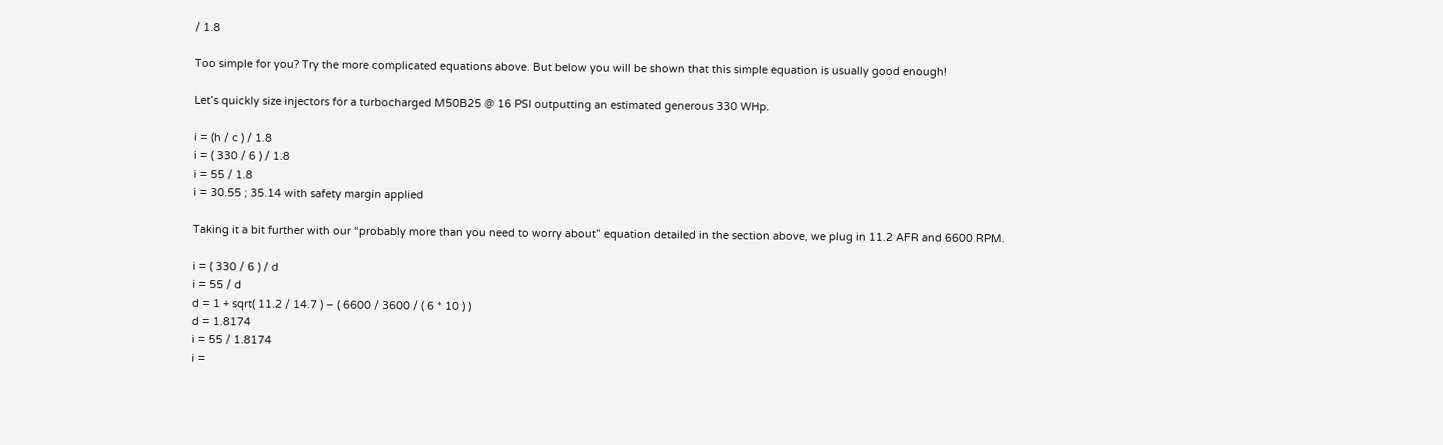/ 1.8

Too simple for you? Try the more complicated equations above. But below you will be shown that this simple equation is usually good enough!

Let’s quickly size injectors for a turbocharged M50B25 @ 16 PSI outputting an estimated generous 330 WHp.

i = (h / c ) / 1.8
i = ( 330 / 6 ) / 1.8
i = 55 / 1.8
i = 30.55 ; 35.14 with safety margin applied

Taking it a bit further with our “probably more than you need to worry about” equation detailed in the section above, we plug in 11.2 AFR and 6600 RPM.

i = ( 330 / 6 ) / d
i = 55 / d
d = 1 + sqrt( 11.2 / 14.7 ) – ( 6600 / 3600 / ( 6 * 10 ) )
d = 1.8174
i = 55 / 1.8174
i =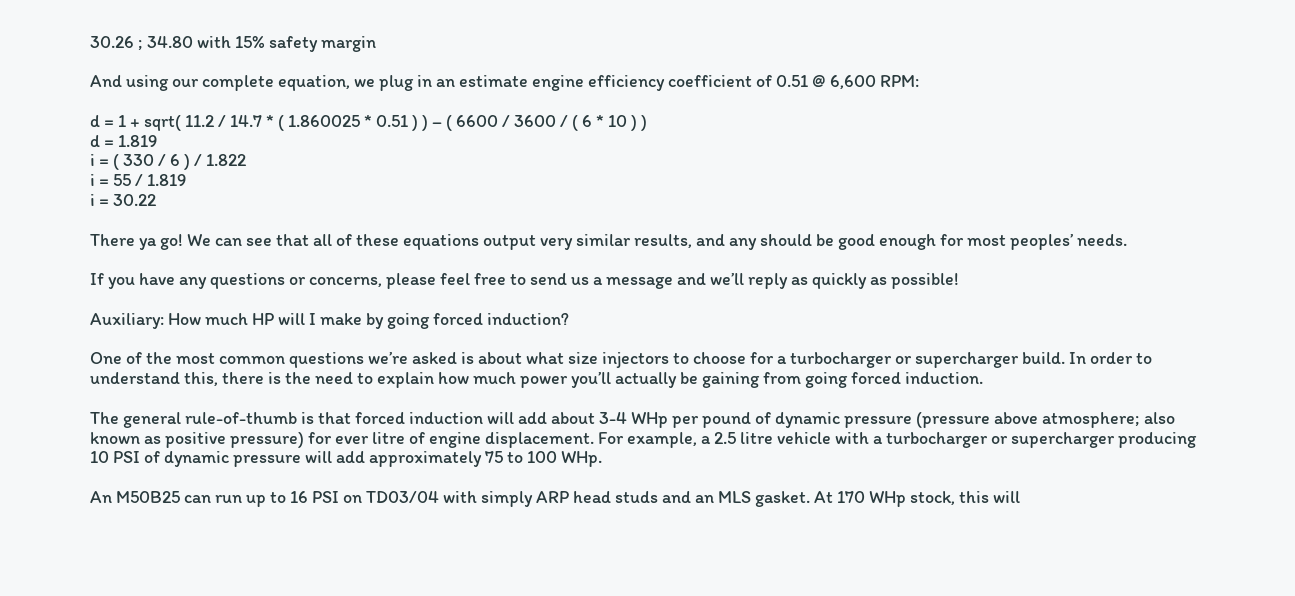30.26 ; 34.80 with 15% safety margin

And using our complete equation, we plug in an estimate engine efficiency coefficient of 0.51 @ 6,600 RPM:

d = 1 + sqrt( 11.2 / 14.7 * ( 1.860025 * 0.51 ) ) – ( 6600 / 3600 / ( 6 * 10 ) )
d = 1.819
i = ( 330 / 6 ) / 1.822
i = 55 / 1.819
i = 30.22

There ya go! We can see that all of these equations output very similar results, and any should be good enough for most peoples’ needs.

If you have any questions or concerns, please feel free to send us a message and we’ll reply as quickly as possible!

Auxiliary: How much HP will I make by going forced induction?

One of the most common questions we’re asked is about what size injectors to choose for a turbocharger or supercharger build. In order to understand this, there is the need to explain how much power you’ll actually be gaining from going forced induction.

The general rule-of-thumb is that forced induction will add about 3-4 WHp per pound of dynamic pressure (pressure above atmosphere; also known as positive pressure) for ever litre of engine displacement. For example, a 2.5 litre vehicle with a turbocharger or supercharger producing 10 PSI of dynamic pressure will add approximately 75 to 100 WHp.

An M50B25 can run up to 16 PSI on TD03/04 with simply ARP head studs and an MLS gasket. At 170 WHp stock, this will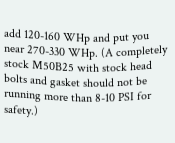add 120-160 WHp and put you near 270-330 WHp. (A completely stock M50B25 with stock head bolts and gasket should not be running more than 8-10 PSI for safety.)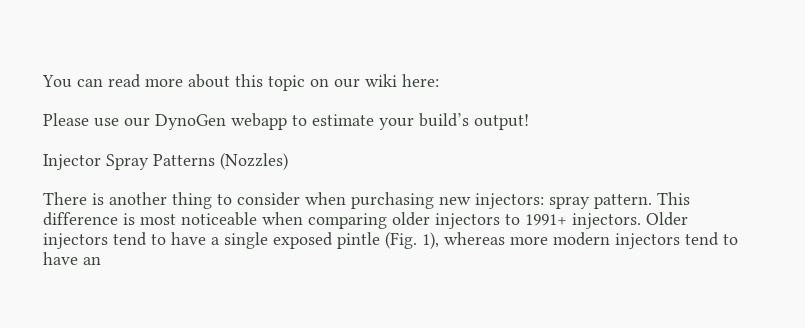You can read more about this topic on our wiki here:

Please use our DynoGen webapp to estimate your build’s output!

Injector Spray Patterns (Nozzles)

There is another thing to consider when purchasing new injectors: spray pattern. This difference is most noticeable when comparing older injectors to 1991+ injectors. Older injectors tend to have a single exposed pintle (Fig. 1), whereas more modern injectors tend to have an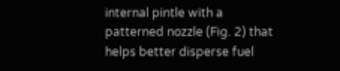internal pintle with a patterned nozzle (Fig. 2) that helps better disperse fuel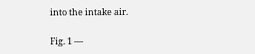into the intake air.

Fig. 1 —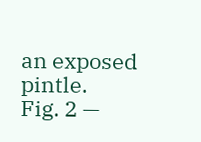an exposed pintle.
Fig. 2 —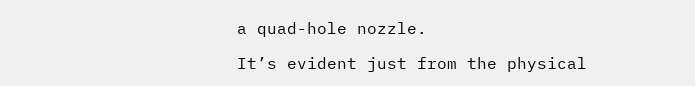a quad-hole nozzle.

It’s evident just from the physical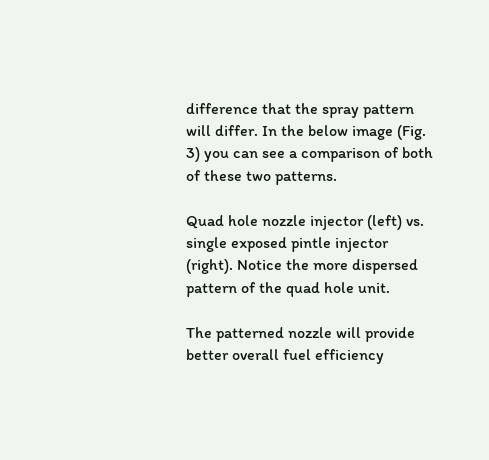difference that the spray pattern will differ. In the below image (Fig. 3) you can see a comparison of both of these two patterns.

Quad hole nozzle injector (left) vs. single exposed pintle injector (right). Notice the more dispersed pattern of the quad hole unit.

The patterned nozzle will provide better overall fuel efficiency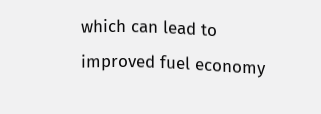which can lead to improved fuel economy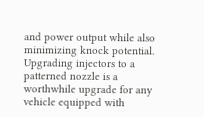and power output while also minimizing knock potential. Upgrading injectors to a patterned nozzle is a worthwhile upgrade for any vehicle equipped with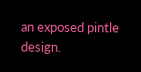an exposed pintle design.